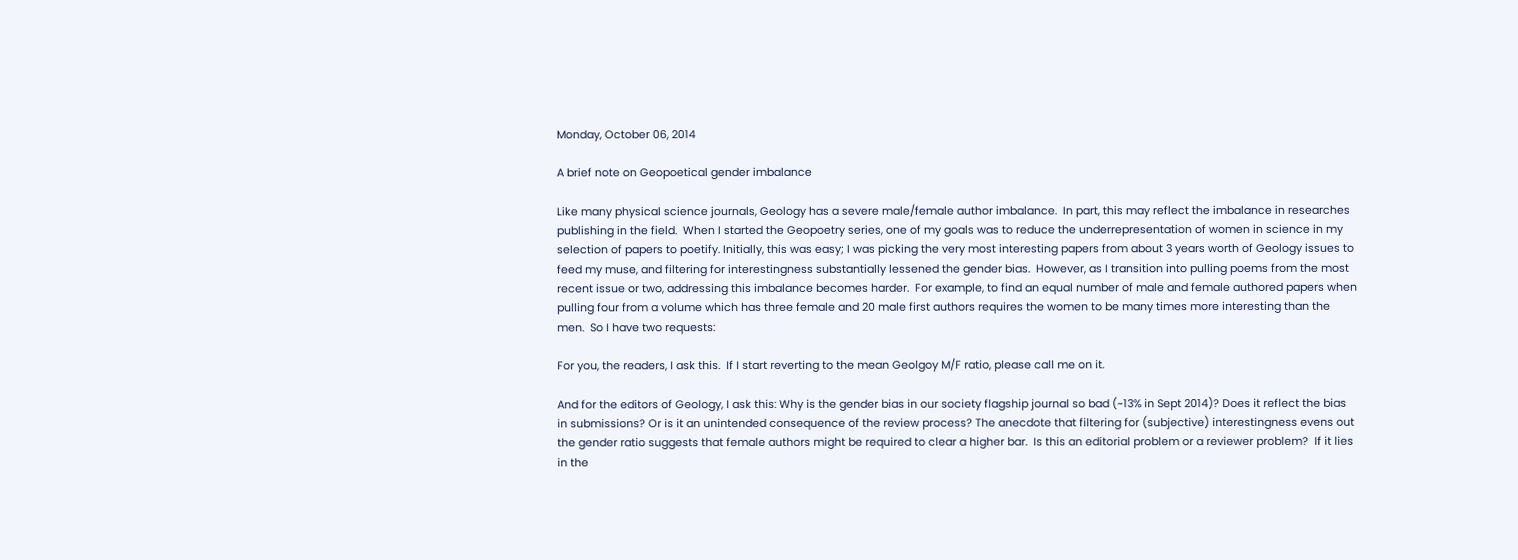Monday, October 06, 2014

A brief note on Geopoetical gender imbalance

Like many physical science journals, Geology has a severe male/female author imbalance.  In part, this may reflect the imbalance in researches publishing in the field.  When I started the Geopoetry series, one of my goals was to reduce the underrepresentation of women in science in my selection of papers to poetify. Initially, this was easy; I was picking the very most interesting papers from about 3 years worth of Geology issues to feed my muse, and filtering for interestingness substantially lessened the gender bias.  However, as I transition into pulling poems from the most recent issue or two, addressing this imbalance becomes harder.  For example, to find an equal number of male and female authored papers when pulling four from a volume which has three female and 20 male first authors requires the women to be many times more interesting than the men.  So I have two requests:

For you, the readers, I ask this.  If I start reverting to the mean Geolgoy M/F ratio, please call me on it.

And for the editors of Geology, I ask this: Why is the gender bias in our society flagship journal so bad (~13% in Sept 2014)? Does it reflect the bias in submissions? Or is it an unintended consequence of the review process? The anecdote that filtering for (subjective) interestingness evens out the gender ratio suggests that female authors might be required to clear a higher bar.  Is this an editorial problem or a reviewer problem?  If it lies in the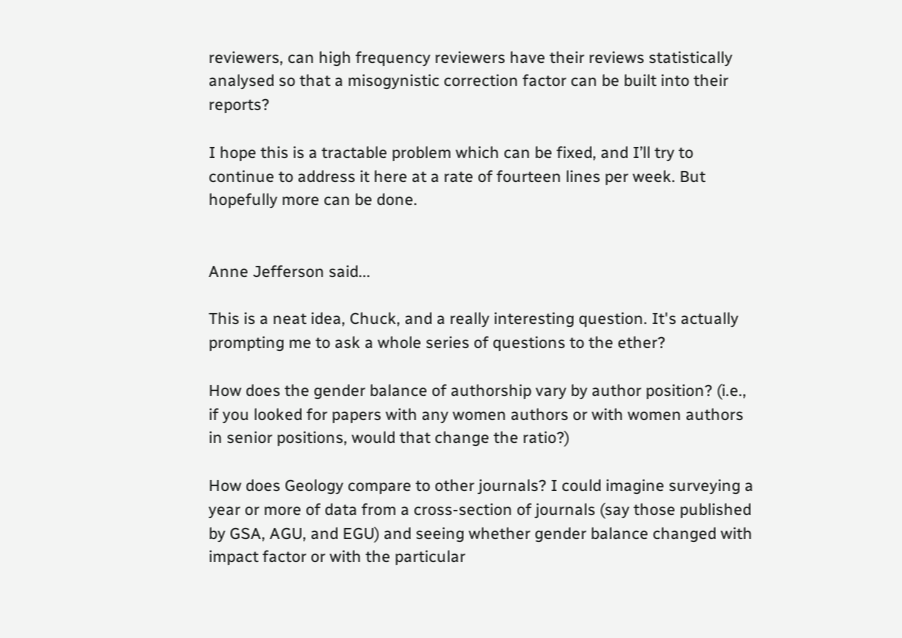reviewers, can high frequency reviewers have their reviews statistically analysed so that a misogynistic correction factor can be built into their reports?

I hope this is a tractable problem which can be fixed, and I’ll try to continue to address it here at a rate of fourteen lines per week. But hopefully more can be done.


Anne Jefferson said...

This is a neat idea, Chuck, and a really interesting question. It's actually prompting me to ask a whole series of questions to the ether?

How does the gender balance of authorship vary by author position? (i.e., if you looked for papers with any women authors or with women authors in senior positions, would that change the ratio?)

How does Geology compare to other journals? I could imagine surveying a year or more of data from a cross-section of journals (say those published by GSA, AGU, and EGU) and seeing whether gender balance changed with impact factor or with the particular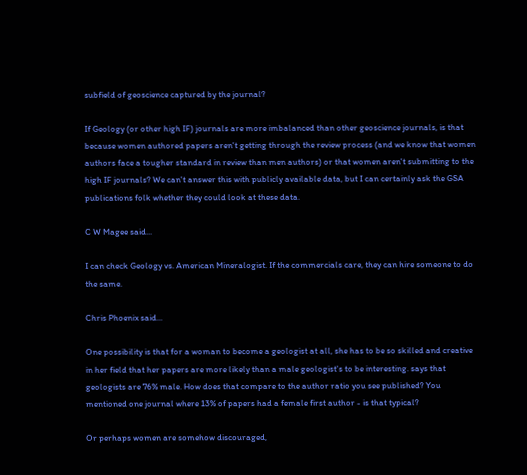subfield of geoscience captured by the journal?

If Geology (or other high IF) journals are more imbalanced than other geoscience journals, is that because women authored papers aren't getting through the review process (and we know that women authors face a tougher standard in review than men authors) or that women aren't submitting to the high IF journals? We can't answer this with publicly available data, but I can certainly ask the GSA publications folk whether they could look at these data.

C W Magee said...

I can check Geology vs. American Mineralogist. If the commercials care, they can hire someone to do the same.

Chris Phoenix said...

One possibility is that for a woman to become a geologist at all, she has to be so skilled and creative in her field that her papers are more likely than a male geologist's to be interesting. says that geologists are 76% male. How does that compare to the author ratio you see published? You mentioned one journal where 13% of papers had a female first author - is that typical?

Or perhaps women are somehow discouraged,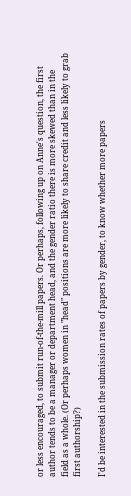or less encouraged, to submit run-of-the-mill papers. Or perhaps, following up on Anne's question, the first author tends to be a manager or department head, and the gender ratio there is more skewed than in the field as a whole. (Or perhaps women in "head" positions are more likely to share credit and less likely to grab first authorship?)

I'd be interested in the submission rates of papers by gender, to know whether more papers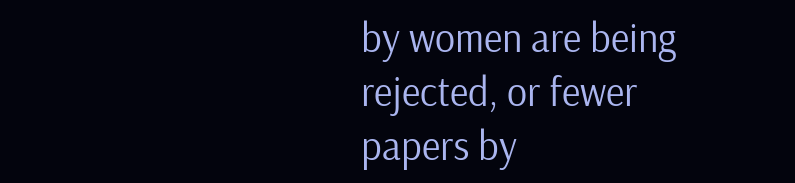by women are being rejected, or fewer papers by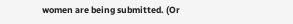women are being submitted. (Or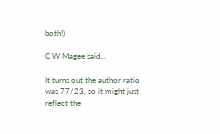both!)

C W Magee said...

It turns out the author ratio was 77/23, so it might just reflect the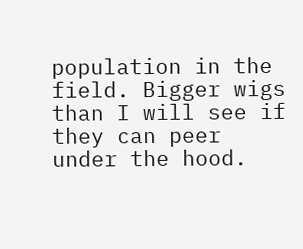population in the field. Bigger wigs than I will see if they can peer under the hood.